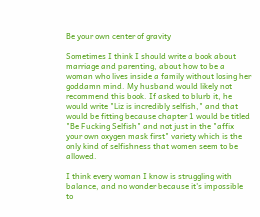Be your own center of gravity

Sometimes I think I should write a book about marriage and parenting, about how to be a woman who lives inside a family without losing her goddamn mind. My husband would likely not recommend this book. If asked to blurb it, he would write "Liz is incredibly selfish," and that would be fitting because chapter 1 would be titled "Be Fucking Selfish" and not just in the "affix your own oxygen mask first" variety which is the only kind of selfishness that women seem to be allowed.

I think every woman I know is struggling with balance, and no wonder because it's impossible to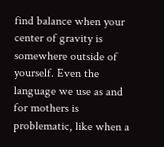find balance when your center of gravity is somewhere outside of yourself. Even the language we use as and for mothers is problematic, like when a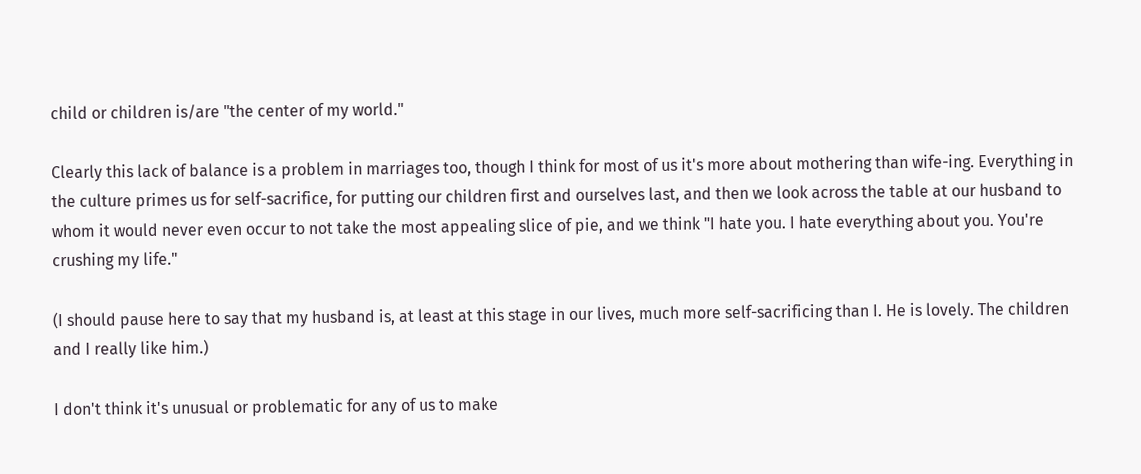child or children is/are "the center of my world."

Clearly this lack of balance is a problem in marriages too, though I think for most of us it's more about mothering than wife-ing. Everything in the culture primes us for self-sacrifice, for putting our children first and ourselves last, and then we look across the table at our husband to whom it would never even occur to not take the most appealing slice of pie, and we think "I hate you. I hate everything about you. You're crushing my life."

(I should pause here to say that my husband is, at least at this stage in our lives, much more self-sacrificing than I. He is lovely. The children and I really like him.)

I don't think it's unusual or problematic for any of us to make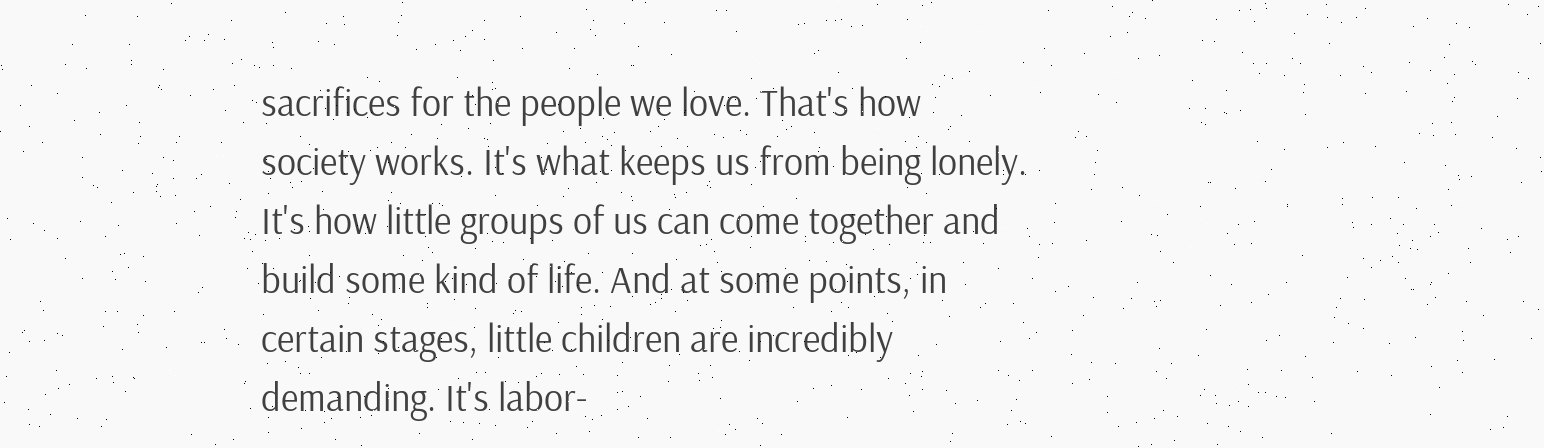sacrifices for the people we love. That's how society works. It's what keeps us from being lonely. It's how little groups of us can come together and build some kind of life. And at some points, in certain stages, little children are incredibly demanding. It's labor-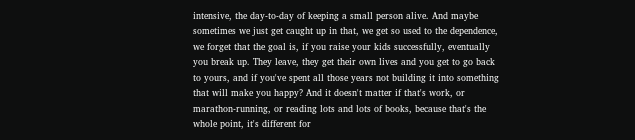intensive, the day-to-day of keeping a small person alive. And maybe sometimes we just get caught up in that, we get so used to the dependence, we forget that the goal is, if you raise your kids successfully, eventually you break up. They leave, they get their own lives and you get to go back to yours, and if you've spent all those years not building it into something that will make you happy? And it doesn't matter if that's work, or marathon-running, or reading lots and lots of books, because that's the whole point, it's different for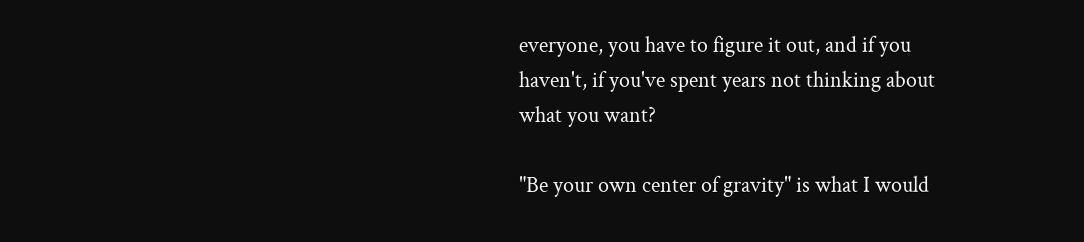everyone, you have to figure it out, and if you haven't, if you've spent years not thinking about what you want?

"Be your own center of gravity" is what I would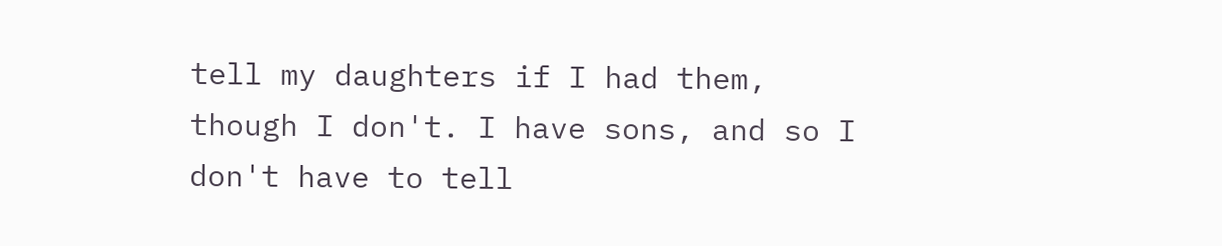tell my daughters if I had them, though I don't. I have sons, and so I don't have to tell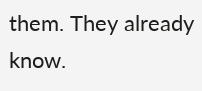them. They already know.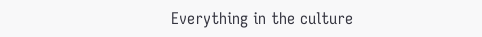Everything in the culture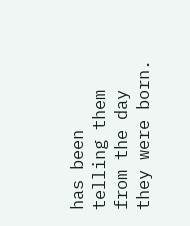has been telling them from the day they were born.